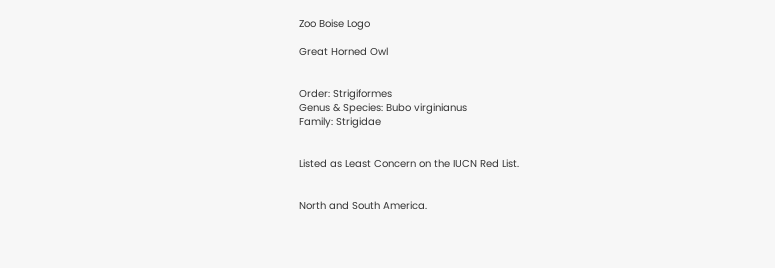Zoo Boise Logo

Great Horned Owl


Order: Strigiformes
Genus & Species: Bubo virginianus
Family: Strigidae


Listed as Least Concern on the IUCN Red List.


North and South America.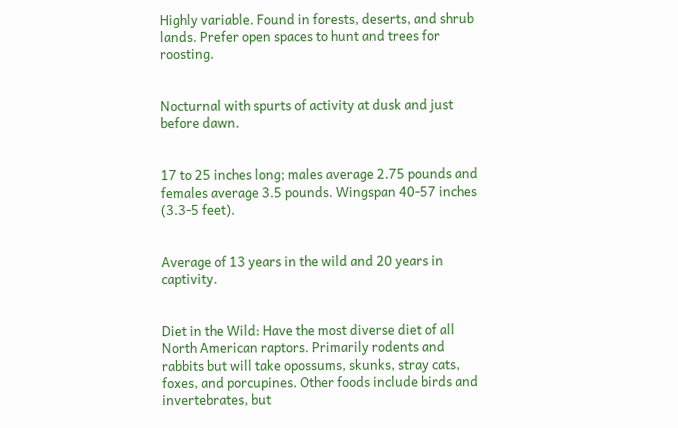Highly variable. Found in forests, deserts, and shrub lands. Prefer open spaces to hunt and trees for roosting.


Nocturnal with spurts of activity at dusk and just before dawn.


17 to 25 inches long; males average 2.75 pounds and females average 3.5 pounds. Wingspan 40-57 inches (3.3-5 feet).


Average of 13 years in the wild and 20 years in captivity.


Diet in the Wild: Have the most diverse diet of all North American raptors. Primarily rodents and rabbits but will take opossums, skunks, stray cats, foxes, and porcupines. Other foods include birds and invertebrates, but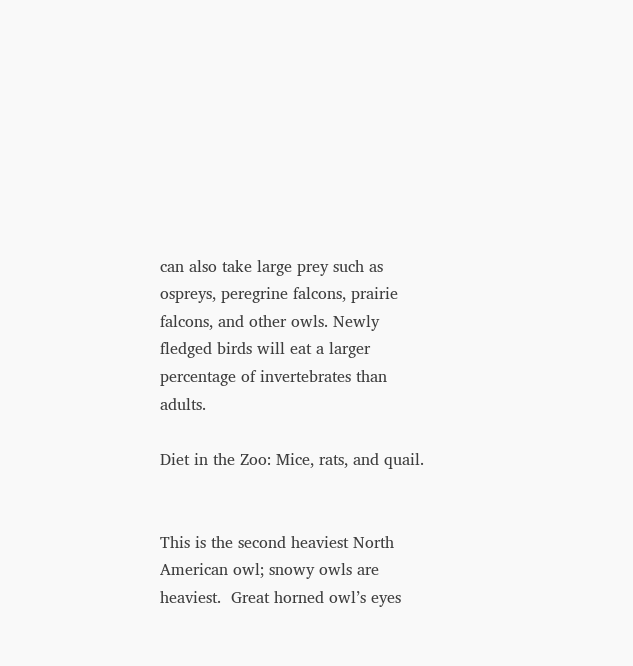can also take large prey such as ospreys, peregrine falcons, prairie falcons, and other owls. Newly fledged birds will eat a larger percentage of invertebrates than adults.

Diet in the Zoo: Mice, rats, and quail.


This is the second heaviest North American owl; snowy owls are heaviest.  Great horned owl’s eyes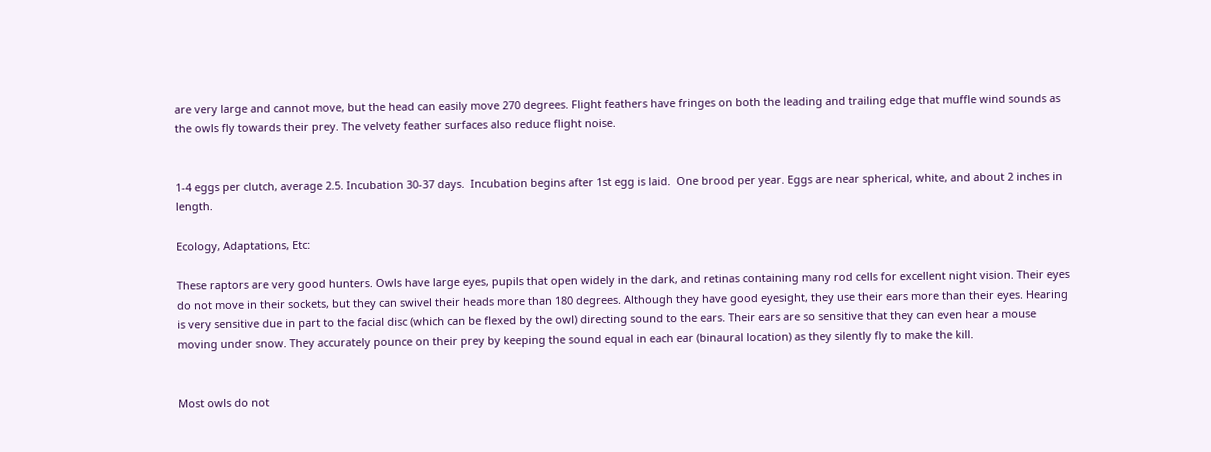are very large and cannot move, but the head can easily move 270 degrees. Flight feathers have fringes on both the leading and trailing edge that muffle wind sounds as the owls fly towards their prey. The velvety feather surfaces also reduce flight noise.


1-4 eggs per clutch, average 2.5. Incubation 30-37 days.  Incubation begins after 1st egg is laid.  One brood per year. Eggs are near spherical, white, and about 2 inches in length.

Ecology, Adaptations, Etc:

These raptors are very good hunters. Owls have large eyes, pupils that open widely in the dark, and retinas containing many rod cells for excellent night vision. Their eyes do not move in their sockets, but they can swivel their heads more than 180 degrees. Although they have good eyesight, they use their ears more than their eyes. Hearing is very sensitive due in part to the facial disc (which can be flexed by the owl) directing sound to the ears. Their ears are so sensitive that they can even hear a mouse moving under snow. They accurately pounce on their prey by keeping the sound equal in each ear (binaural location) as they silently fly to make the kill.


Most owls do not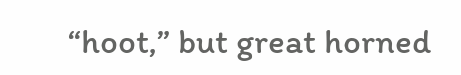“hoot,” but great horned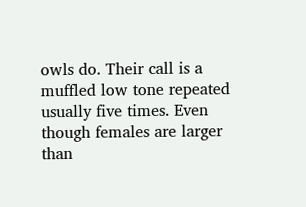owls do. Their call is a muffled low tone repeated usually five times. Even though females are larger than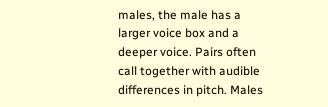males, the male has a larger voice box and a deeper voice. Pairs often call together with audible differences in pitch. Males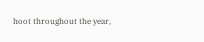hoot throughout the year,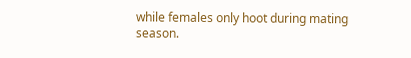while females only hoot during mating season.